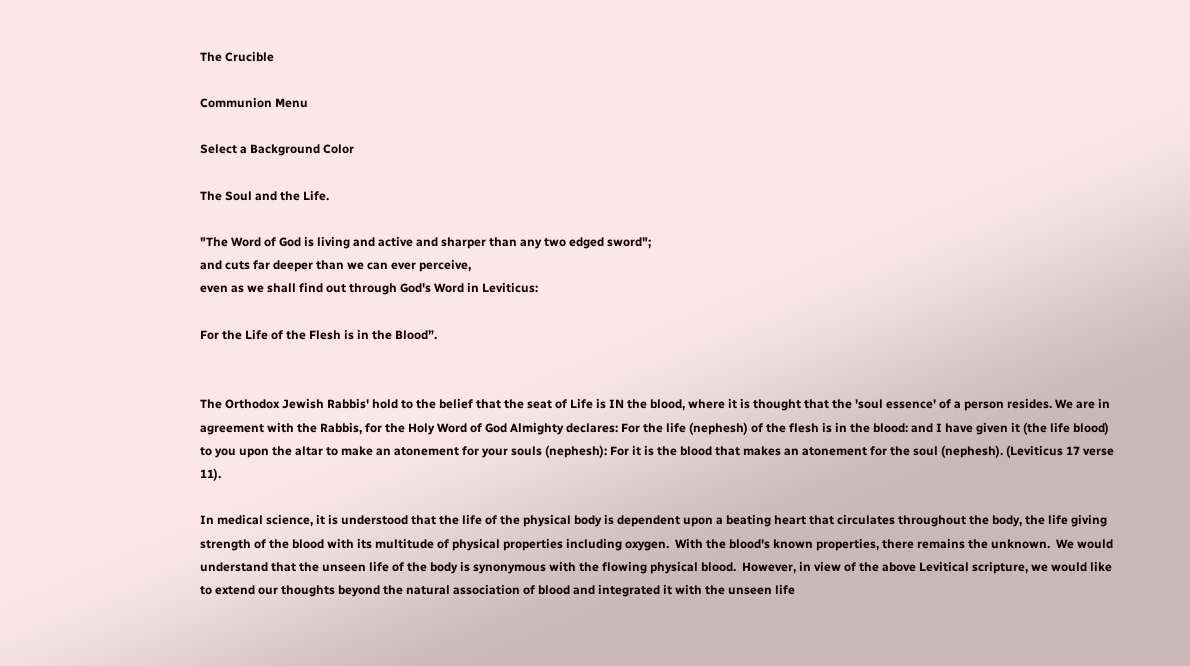The Crucible

Communion Menu

Select a Background Color

The Soul and the Life.

"The Word of God is living and active and sharper than any two edged sword";
and cuts far deeper than we can ever perceive,
even as we shall find out through God's Word in Leviticus:

For the Life of the Flesh is in the Blood”.


The Orthodox Jewish Rabbis' hold to the belief that the seat of Life is IN the blood, where it is thought that the 'soul essence' of a person resides. We are in agreement with the Rabbis, for the Holy Word of God Almighty declares: For the life (nephesh) of the flesh is in the blood: and I have given it (the life blood) to you upon the altar to make an atonement for your souls (nephesh): For it is the blood that makes an atonement for the soul (nephesh). (Leviticus 17 verse 11).

In medical science, it is understood that the life of the physical body is dependent upon a beating heart that circulates throughout the body, the life giving strength of the blood with its multitude of physical properties including oxygen.  With the blood's known properties, there remains the unknown.  We would understand that the unseen life of the body is synonymous with the flowing physical blood.  However, in view of the above Levitical scripture, we would like to extend our thoughts beyond the natural association of blood and integrated it with the unseen life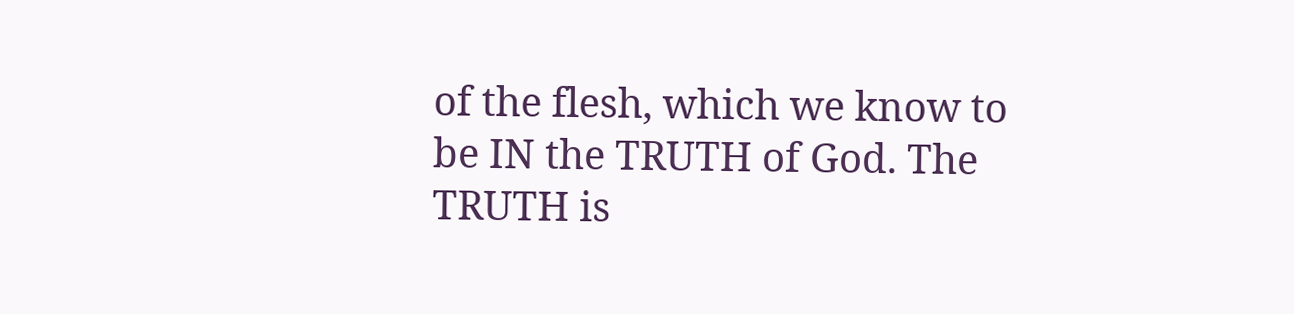of the flesh, which we know to be IN the TRUTH of God. The TRUTH is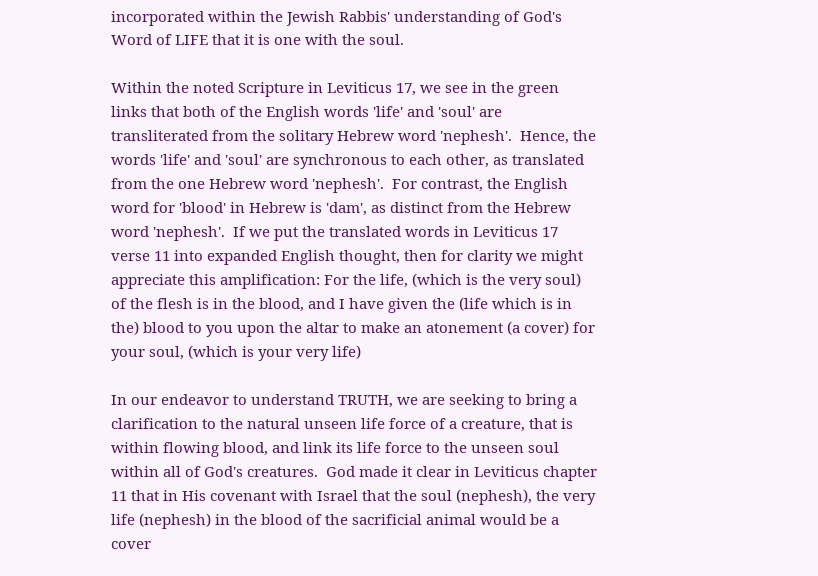incorporated within the Jewish Rabbis' understanding of God's Word of LIFE that it is one with the soul.

Within the noted Scripture in Leviticus 17, we see in the green links that both of the English words 'life' and 'soul' are transliterated from the solitary Hebrew word 'nephesh'.  Hence, the words 'life' and 'soul' are synchronous to each other, as translated from the one Hebrew word 'nephesh'.  For contrast, the English word for 'blood' in Hebrew is 'dam', as distinct from the Hebrew word 'nephesh'.  If we put the translated words in Leviticus 17 verse 11 into expanded English thought, then for clarity we might appreciate this amplification: For the life, (which is the very soul) of the flesh is in the blood, and I have given the (life which is in the) blood to you upon the altar to make an atonement (a cover) for your soul, (which is your very life)

In our endeavor to understand TRUTH, we are seeking to bring a clarification to the natural unseen life force of a creature, that is within flowing blood, and link its life force to the unseen soul within all of God's creatures.  God made it clear in Leviticus chapter 11 that in His covenant with Israel that the soul (nephesh), the very life (nephesh) in the blood of the sacrificial animal would be a cover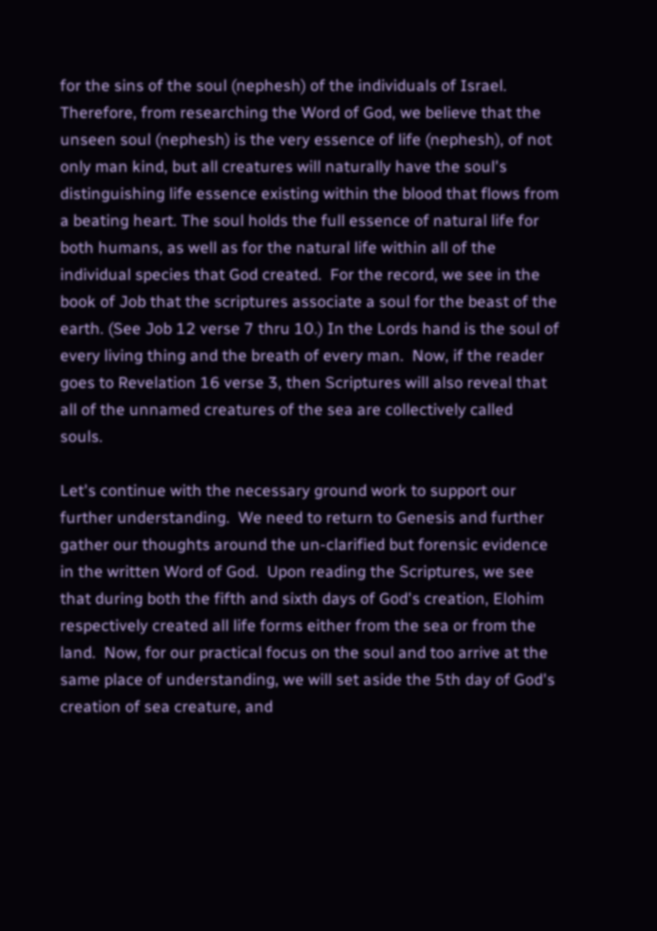for the sins of the soul (nephesh) of the individuals of Israel.  Therefore, from researching the Word of God, we believe that the unseen soul (nephesh) is the very essence of life (nephesh), of not only man kind, but all creatures will naturally have the soul's distinguishing life essence existing within the blood that flows from a beating heart. The soul holds the full essence of natural life for both humans, as well as for the natural life within all of the individual species that God created.  For the record, we see in the book of Job that the scriptures associate a soul for the beast of the earth. (See Job 12 verse 7 thru 10.) In the Lords hand is the soul of every living thing and the breath of every man.  Now, if the reader goes to Revelation 16 verse 3, then Scriptures will also reveal that all of the unnamed creatures of the sea are collectively called souls.

Let's continue with the necessary ground work to support our further understanding.  We need to return to Genesis and further gather our thoughts around the un-clarified but forensic evidence in the written Word of God.  Upon reading the Scriptures, we see that during both the fifth and sixth days of God's creation, Elohim respectively created all life forms either from the sea or from the land.  Now, for our practical focus on the soul and too arrive at the same place of understanding, we will set aside the 5th day of God's creation of sea creature, and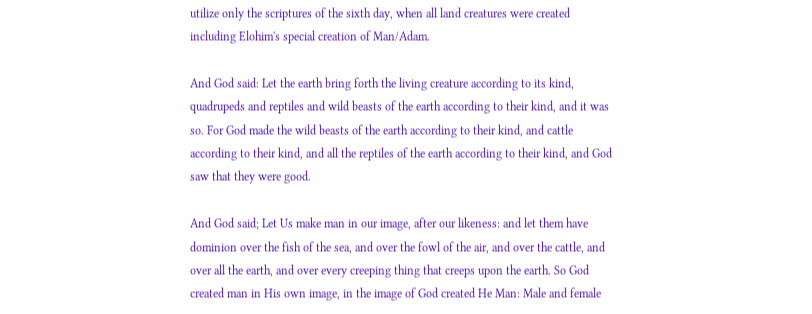utilize only the scriptures of the sixth day, when all land creatures were created including Elohim's special creation of Man/Adam.

And God said: Let the earth bring forth the living creature according to its kind, quadrupeds and reptiles and wild beasts of the earth according to their kind, and it was so. For God made the wild beasts of the earth according to their kind, and cattle according to their kind, and all the reptiles of the earth according to their kind, and God saw that they were good.

And God said; Let Us make man in our image, after our likeness: and let them have dominion over the fish of the sea, and over the fowl of the air, and over the cattle, and over all the earth, and over every creeping thing that creeps upon the earth. So God created man in His own image, in the image of God created He Man: Male and female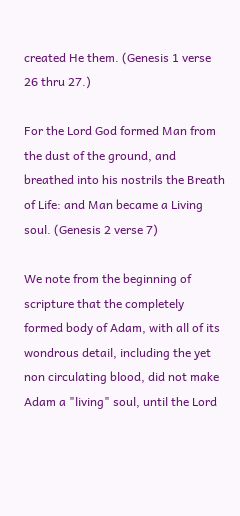created He them. (Genesis 1 verse 26 thru 27.)

For the Lord God formed Man from the dust of the ground, and breathed into his nostrils the Breath of Life: and Man became a Living soul. (Genesis 2 verse 7)

We note from the beginning of scripture that the completely formed body of Adam, with all of its wondrous detail, including the yet non circulating blood, did not make Adam a "living" soul, until the Lord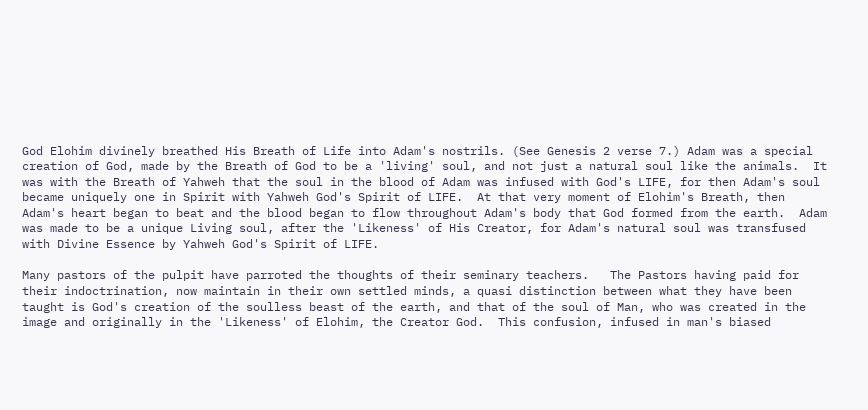God Elohim divinely breathed His Breath of Life into Adam's nostrils. (See Genesis 2 verse 7.) Adam was a special creation of God, made by the Breath of God to be a 'living' soul, and not just a natural soul like the animals.  It was with the Breath of Yahweh that the soul in the blood of Adam was infused with God's LIFE, for then Adam's soul became uniquely one in Spirit with Yahweh God's Spirit of LIFE.  At that very moment of Elohim's Breath, then Adam's heart began to beat and the blood began to flow throughout Adam's body that God formed from the earth.  Adam was made to be a unique Living soul, after the 'Likeness' of His Creator, for Adam's natural soul was transfused with Divine Essence by Yahweh God's Spirit of LIFE.

Many pastors of the pulpit have parroted the thoughts of their seminary teachers.   The Pastors having paid for their indoctrination, now maintain in their own settled minds, a quasi distinction between what they have been taught is God's creation of the soulless beast of the earth, and that of the soul of Man, who was created in the image and originally in the 'Likeness' of Elohim, the Creator God.  This confusion, infused in man's biased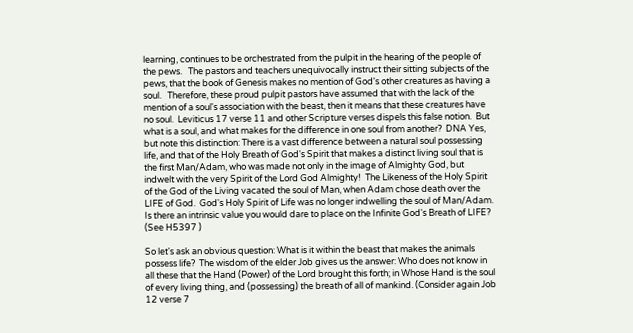learning, continues to be orchestrated from the pulpit in the hearing of the people of the pews.   The pastors and teachers unequivocally instruct their sitting subjects of the pews, that the book of Genesis makes no mention of God's other creatures as having a soul.   Therefore, these proud pulpit pastors have assumed that with the lack of the mention of a soul's association with the beast, then it means that these creatures have no soul.  Leviticus 17 verse 11 and other Scripture verses dispels this false notion.  But what is a soul, and what makes for the difference in one soul from another?  DNA Yes, but note this distinction: There is a vast difference between a natural soul possessing life, and that of the Holy Breath of God's Spirit that makes a distinct living soul that is the first Man/Adam, who was made not only in the image of Almighty God, but indwelt with the very Spirit of the Lord God Almighty!  The Likeness of the Holy Spirit of the God of the Living vacated the soul of Man, when Adam chose death over the LIFE of God.  God's Holy Spirit of Life was no longer indwelling the soul of Man/Adam.   Is there an intrinsic value you would dare to place on the Infinite God's Breath of LIFE? (See H5397 )

So let's ask an obvious question: What is it within the beast that makes the animals possess life?  The wisdom of the elder Job gives us the answer: Who does not know in all these that the Hand (Power) of the Lord brought this forth; in Whose Hand is the soul of every living thing, and (possessing) the breath of all of mankind. (Consider again Job 12 verse 7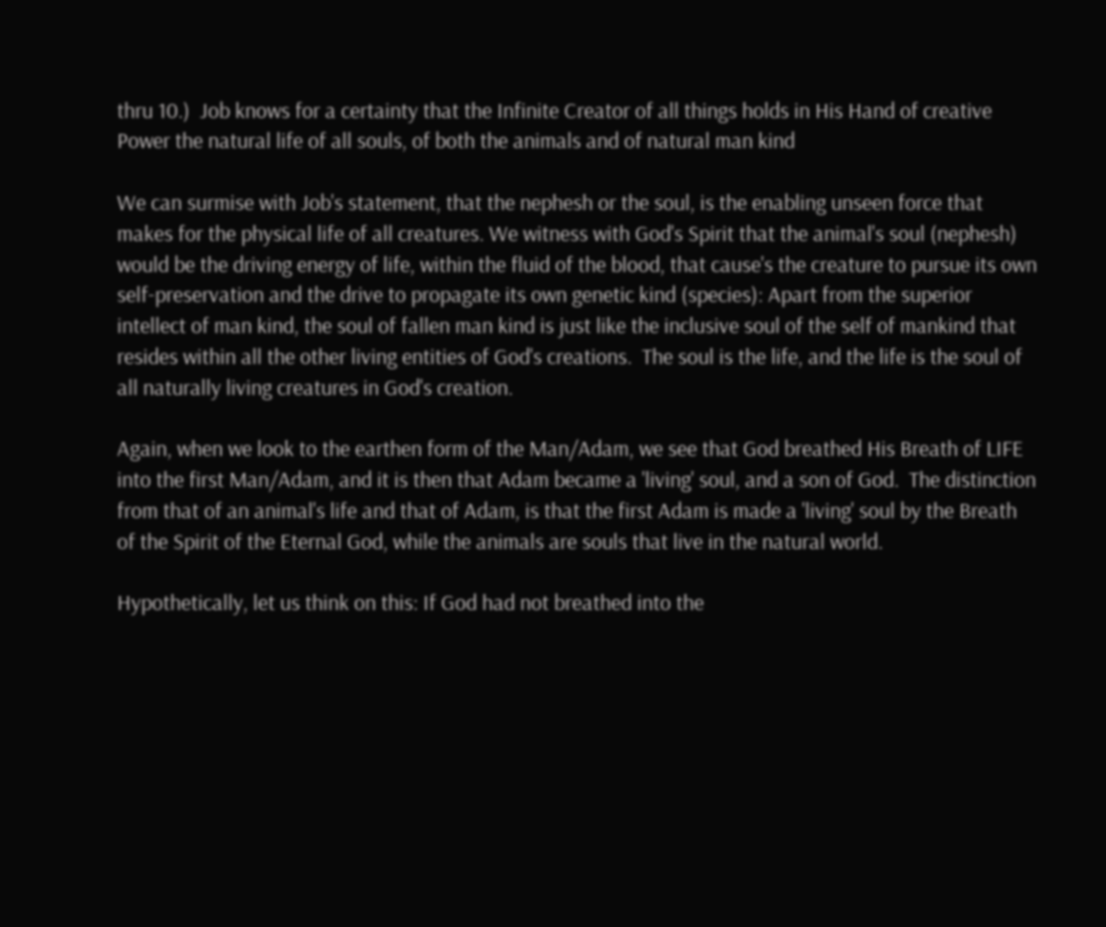thru 10.)  Job knows for a certainty that the Infinite Creator of all things holds in His Hand of creative Power the natural life of all souls, of both the animals and of natural man kind

We can surmise with Job's statement, that the nephesh or the soul, is the enabling unseen force that makes for the physical life of all creatures. We witness with God's Spirit that the animal's soul (nephesh) would be the driving energy of life, within the fluid of the blood, that cause's the creature to pursue its own self-preservation and the drive to propagate its own genetic kind (species): Apart from the superior intellect of man kind, the soul of fallen man kind is just like the inclusive soul of the self of mankind that resides within all the other living entities of God's creations.  The soul is the life, and the life is the soul of all naturally living creatures in God's creation.

Again, when we look to the earthen form of the Man/Adam, we see that God breathed His Breath of LIFE into the first Man/Adam, and it is then that Adam became a 'living' soul, and a son of God.  The distinction from that of an animal's life and that of Adam, is that the first Adam is made a 'living' soul by the Breath of the Spirit of the Eternal God, while the animals are souls that live in the natural world.

Hypothetically, let us think on this: If God had not breathed into the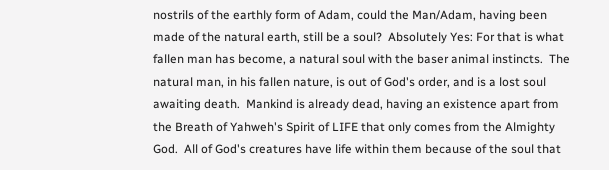nostrils of the earthly form of Adam, could the Man/Adam, having been made of the natural earth, still be a soul?  Absolutely Yes: For that is what fallen man has become, a natural soul with the baser animal instincts.  The natural man, in his fallen nature, is out of God's order, and is a lost soul awaiting death.  Mankind is already dead, having an existence apart from the Breath of Yahweh's Spirit of LIFE that only comes from the Almighty God.  All of God's creatures have life within them because of the soul that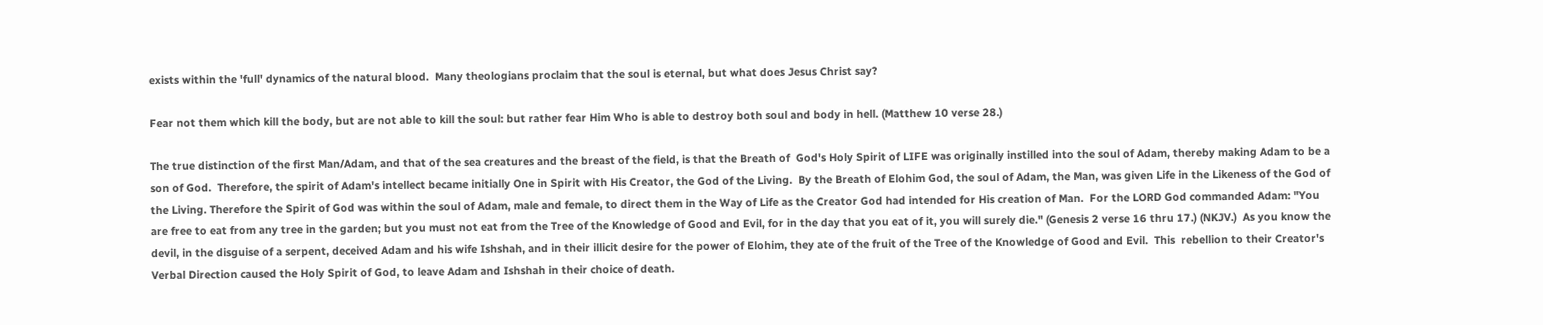exists within the 'full' dynamics of the natural blood.  Many theologians proclaim that the soul is eternal, but what does Jesus Christ say?

Fear not them which kill the body, but are not able to kill the soul: but rather fear Him Who is able to destroy both soul and body in hell. (Matthew 10 verse 28.)

The true distinction of the first Man/Adam, and that of the sea creatures and the breast of the field, is that the Breath of  God's Holy Spirit of LIFE was originally instilled into the soul of Adam, thereby making Adam to be a son of God.  Therefore, the spirit of Adam's intellect became initially One in Spirit with His Creator, the God of the Living.  By the Breath of Elohim God, the soul of Adam, the Man, was given Life in the Likeness of the God of the Living. Therefore the Spirit of God was within the soul of Adam, male and female, to direct them in the Way of Life as the Creator God had intended for His creation of Man.  For the LORD God commanded Adam: "You are free to eat from any tree in the garden; but you must not eat from the Tree of the Knowledge of Good and Evil, for in the day that you eat of it, you will surely die." (Genesis 2 verse 16 thru 17.) (NKJV.)  As you know the devil, in the disguise of a serpent, deceived Adam and his wife Ishshah, and in their illicit desire for the power of Elohim, they ate of the fruit of the Tree of the Knowledge of Good and Evil.  This  rebellion to their Creator's Verbal Direction caused the Holy Spirit of God, to leave Adam and Ishshah in their choice of death.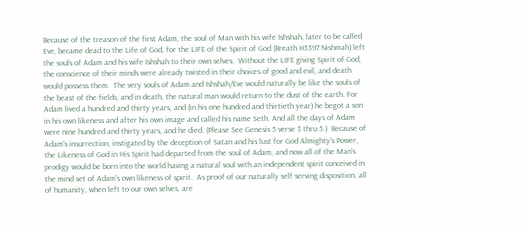Because of the treason of the first Adam, the soul of Man with his wife Ishshah, later to be called Eve, became dead to the Life of God, for the LIFE of the Spirit of God (Breath H5397 Nishmah) left the souls of Adam and his wife Ishshah to their own selves.  Without the LIFE giving Spirit of God, the conscience of their minds were already twisted in their choices of good and evil, and death would possess them.  The very souls of Adam and Ishshah/Eve would naturally be like the souls of the beast of the fields, and in death, the natural man would return to the dust of the earth. For Adam lived a hundred and thirty years, and (in his one hundred and thirtieth year) he begot a son in his own likeness and after his own image and called his name Seth. And all the days of Adam were nine hundred and thirty years, and he died. (Please See Genesis 5 verse 3 thru 5.)  Because of Adam's insurrection, instigated by the deception of Satan and his lust for God Almighty's Power, the Likeness of God in His Spirit had departed from the soul of Adam, and now all of the Man's prodigy would be born into the world having a natural soul with an independent spirit conceived in the mind set of Adam's own likeness of spirit.  As proof of our naturally self serving disposition, all of humanity, when left to our own selves, are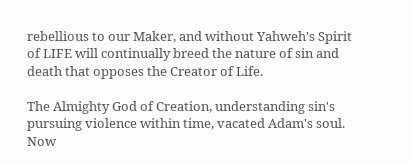rebellious to our Maker, and without Yahweh's Spirit of LIFE will continually breed the nature of sin and death that opposes the Creator of Life.

The Almighty God of Creation, understanding sin's pursuing violence within time, vacated Adam's soul.  Now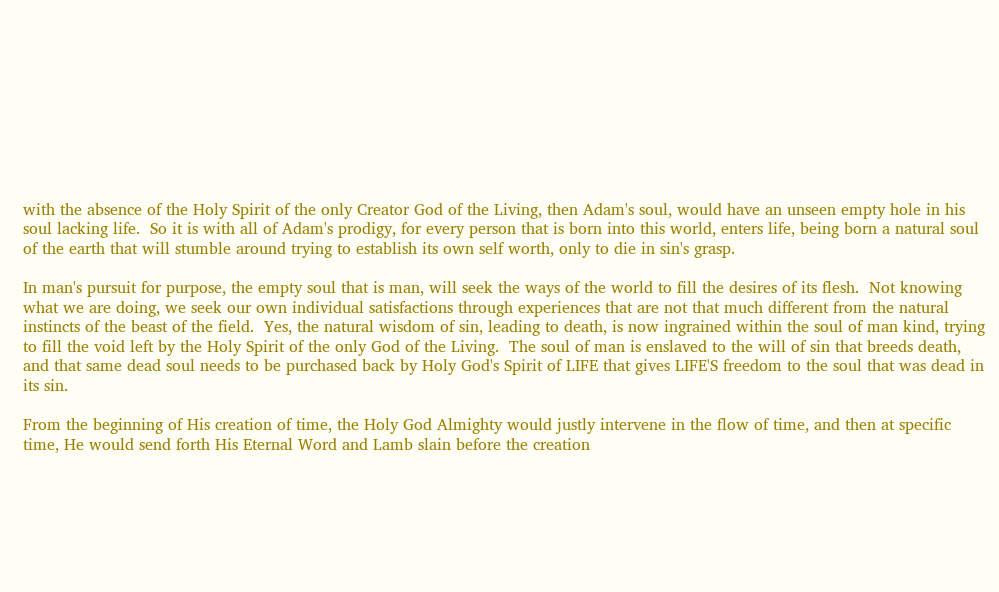with the absence of the Holy Spirit of the only Creator God of the Living, then Adam's soul, would have an unseen empty hole in his soul lacking life.  So it is with all of Adam's prodigy, for every person that is born into this world, enters life, being born a natural soul of the earth that will stumble around trying to establish its own self worth, only to die in sin's grasp.

In man's pursuit for purpose, the empty soul that is man, will seek the ways of the world to fill the desires of its flesh.  Not knowing what we are doing, we seek our own individual satisfactions through experiences that are not that much different from the natural instincts of the beast of the field.  Yes, the natural wisdom of sin, leading to death, is now ingrained within the soul of man kind, trying to fill the void left by the Holy Spirit of the only God of the Living.  The soul of man is enslaved to the will of sin that breeds death, and that same dead soul needs to be purchased back by Holy God's Spirit of LIFE that gives LIFE'S freedom to the soul that was dead in its sin.

From the beginning of His creation of time, the Holy God Almighty would justly intervene in the flow of time, and then at specific time, He would send forth His Eternal Word and Lamb slain before the creation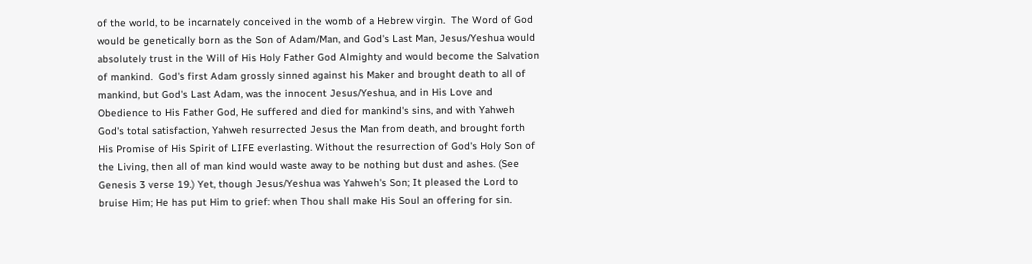of the world, to be incarnately conceived in the womb of a Hebrew virgin.  The Word of God would be genetically born as the Son of Adam/Man, and God's Last Man, Jesus/Yeshua would absolutely trust in the Will of His Holy Father God Almighty and would become the Salvation of mankind.  God's first Adam grossly sinned against his Maker and brought death to all of mankind, but God's Last Adam, was the innocent Jesus/Yeshua, and in His Love and Obedience to His Father God, He suffered and died for mankind's sins, and with Yahweh God's total satisfaction, Yahweh resurrected Jesus the Man from death, and brought forth His Promise of His Spirit of LIFE everlasting. Without the resurrection of God's Holy Son of the Living, then all of man kind would waste away to be nothing but dust and ashes. (See Genesis 3 verse 19.) Yet, though Jesus/Yeshua was Yahweh's Son; It pleased the Lord to bruise Him; He has put Him to grief: when Thou shall make His Soul an offering for sin.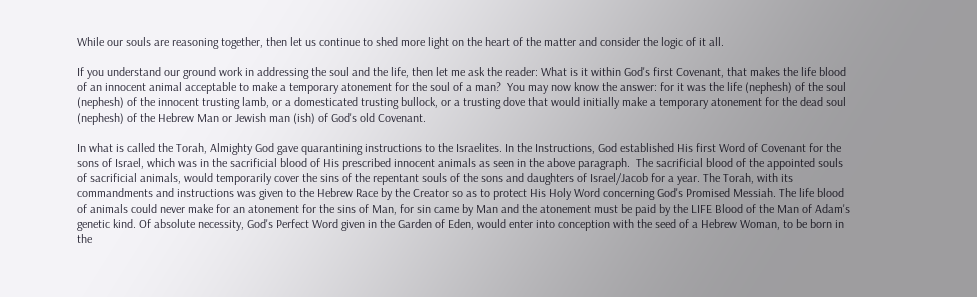While our souls are reasoning together, then let us continue to shed more light on the heart of the matter and consider the logic of it all.

If you understand our ground work in addressing the soul and the life, then let me ask the reader: What is it within God's first Covenant, that makes the life blood of an innocent animal acceptable to make a temporary atonement for the soul of a man?  You may now know the answer: for it was the life (nephesh) of the soul (nephesh) of the innocent trusting lamb, or a domesticated trusting bullock, or a trusting dove that would initially make a temporary atonement for the dead soul (nephesh) of the Hebrew Man or Jewish man (ish) of God's old Covenant.

In what is called the Torah, Almighty God gave quarantining instructions to the Israelites. In the Instructions, God established His first Word of Covenant for the sons of Israel, which was in the sacrificial blood of His prescribed innocent animals as seen in the above paragraph.  The sacrificial blood of the appointed souls of sacrificial animals, would temporarily cover the sins of the repentant souls of the sons and daughters of Israel/Jacob for a year. The Torah, with its commandments and instructions was given to the Hebrew Race by the Creator so as to protect His Holy Word concerning God's Promised Messiah. The life blood of animals could never make for an atonement for the sins of Man, for sin came by Man and the atonement must be paid by the LIFE Blood of the Man of Adam's genetic kind. Of absolute necessity, God's Perfect Word given in the Garden of Eden, would enter into conception with the seed of a Hebrew Woman, to be born in the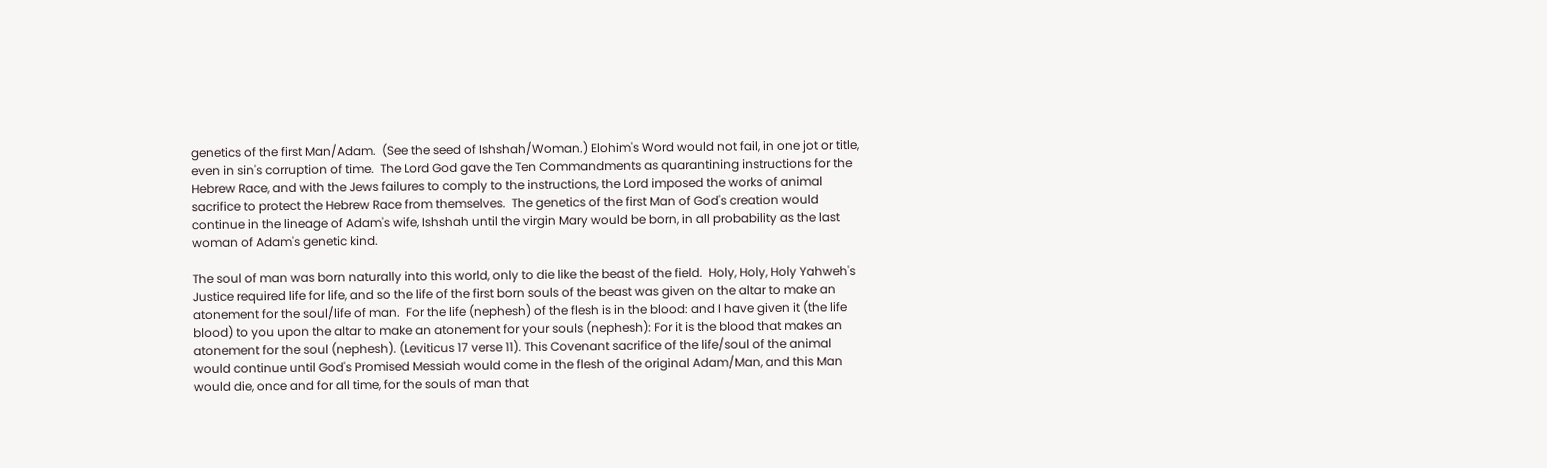genetics of the first Man/Adam.  (See the seed of Ishshah/Woman.) Elohim's Word would not fail, in one jot or title, even in sin's corruption of time.  The Lord God gave the Ten Commandments as quarantining instructions for the Hebrew Race, and with the Jews failures to comply to the instructions, the Lord imposed the works of animal sacrifice to protect the Hebrew Race from themselves.  The genetics of the first Man of God's creation would continue in the lineage of Adam's wife, Ishshah until the virgin Mary would be born, in all probability as the last woman of Adam's genetic kind.

The soul of man was born naturally into this world, only to die like the beast of the field.  Holy, Holy, Holy Yahweh's Justice required life for life, and so the life of the first born souls of the beast was given on the altar to make an atonement for the soul/life of man.  For the life (nephesh) of the flesh is in the blood: and I have given it (the life blood) to you upon the altar to make an atonement for your souls (nephesh): For it is the blood that makes an atonement for the soul (nephesh). (Leviticus 17 verse 11). This Covenant sacrifice of the life/soul of the animal would continue until God's Promised Messiah would come in the flesh of the original Adam/Man, and this Man would die, once and for all time, for the souls of man that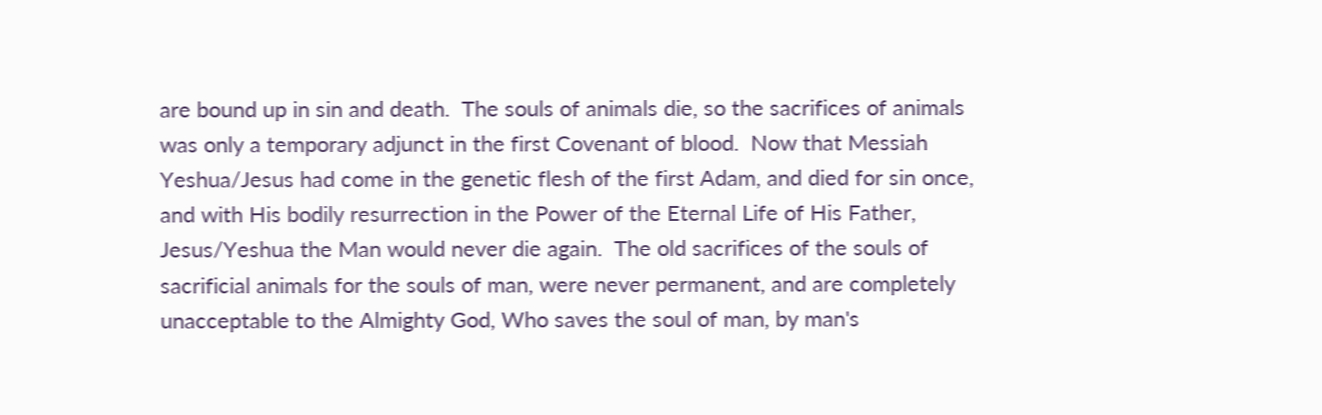are bound up in sin and death.  The souls of animals die, so the sacrifices of animals was only a temporary adjunct in the first Covenant of blood.  Now that Messiah Yeshua/Jesus had come in the genetic flesh of the first Adam, and died for sin once, and with His bodily resurrection in the Power of the Eternal Life of His Father, Jesus/Yeshua the Man would never die again.  The old sacrifices of the souls of sacrificial animals for the souls of man, were never permanent, and are completely unacceptable to the Almighty God, Who saves the soul of man, by man's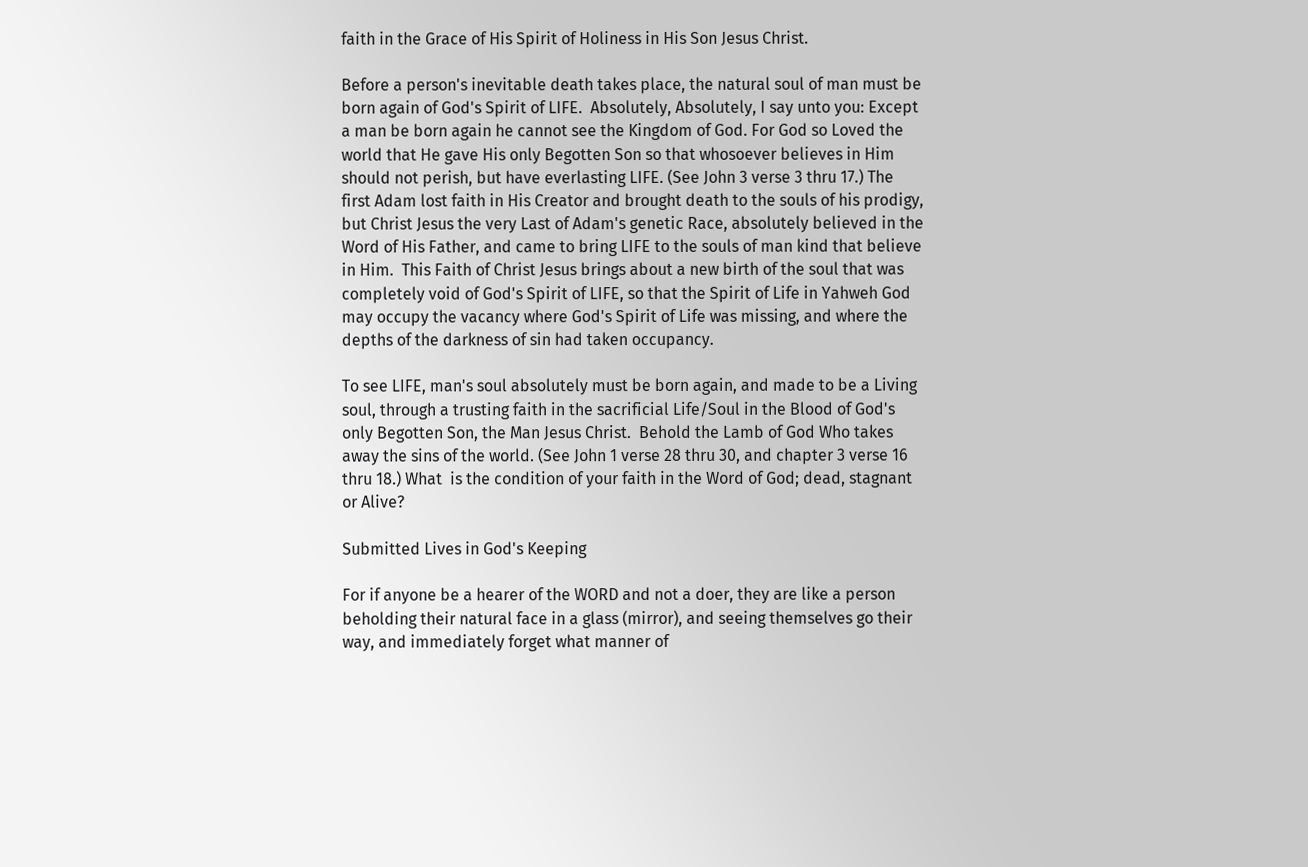faith in the Grace of His Spirit of Holiness in His Son Jesus Christ.

Before a person's inevitable death takes place, the natural soul of man must be born again of God's Spirit of LIFE.  Absolutely, Absolutely, I say unto you: Except a man be born again he cannot see the Kingdom of God. For God so Loved the world that He gave His only Begotten Son so that whosoever believes in Him should not perish, but have everlasting LIFE. (See John 3 verse 3 thru 17.) The first Adam lost faith in His Creator and brought death to the souls of his prodigy, but Christ Jesus the very Last of Adam's genetic Race, absolutely believed in the Word of His Father, and came to bring LIFE to the souls of man kind that believe in Him.  This Faith of Christ Jesus brings about a new birth of the soul that was completely void of God's Spirit of LIFE, so that the Spirit of Life in Yahweh God may occupy the vacancy where God's Spirit of Life was missing, and where the depths of the darkness of sin had taken occupancy.

To see LIFE, man's soul absolutely must be born again, and made to be a Living soul, through a trusting faith in the sacrificial Life/Soul in the Blood of God's only Begotten Son, the Man Jesus Christ.  Behold the Lamb of God Who takes away the sins of the world. (See John 1 verse 28 thru 30, and chapter 3 verse 16 thru 18.) What  is the condition of your faith in the Word of God; dead, stagnant or Alive?

Submitted Lives in God's Keeping

For if anyone be a hearer of the WORD and not a doer, they are like a person beholding their natural face in a glass (mirror), and seeing themselves go their way, and immediately forget what manner of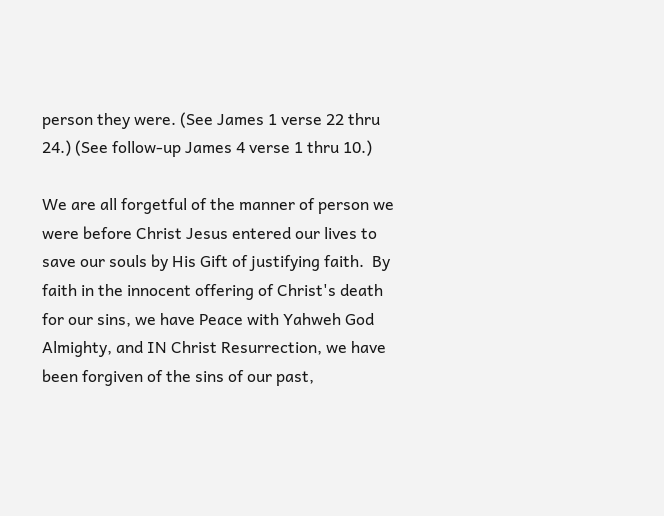person they were. (See James 1 verse 22 thru 24.) (See follow-up James 4 verse 1 thru 10.)

We are all forgetful of the manner of person we were before Christ Jesus entered our lives to save our souls by His Gift of justifying faith.  By faith in the innocent offering of Christ's death for our sins, we have Peace with Yahweh God Almighty, and IN Christ Resurrection, we have been forgiven of the sins of our past,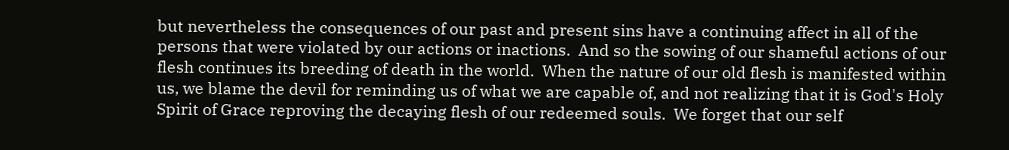but nevertheless the consequences of our past and present sins have a continuing affect in all of the persons that were violated by our actions or inactions.  And so the sowing of our shameful actions of our flesh continues its breeding of death in the world.  When the nature of our old flesh is manifested within us, we blame the devil for reminding us of what we are capable of, and not realizing that it is God's Holy Spirit of Grace reproving the decaying flesh of our redeemed souls.  We forget that our self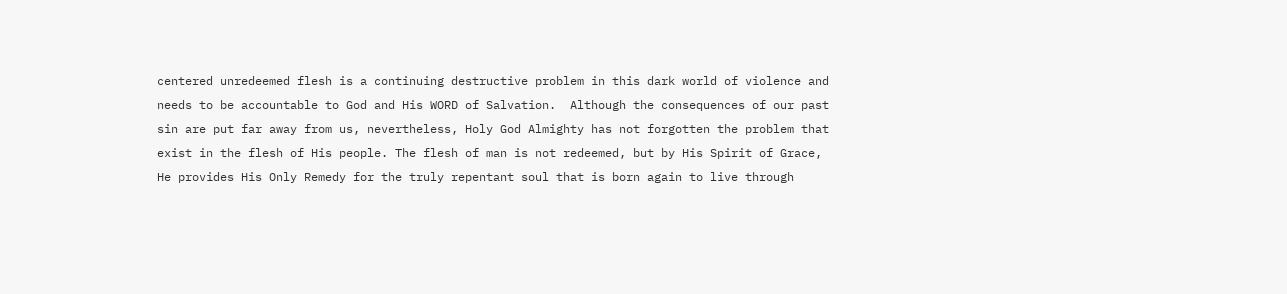centered unredeemed flesh is a continuing destructive problem in this dark world of violence and needs to be accountable to God and His WORD of Salvation.  Although the consequences of our past sin are put far away from us, nevertheless, Holy God Almighty has not forgotten the problem that exist in the flesh of His people. The flesh of man is not redeemed, but by His Spirit of Grace, He provides His Only Remedy for the truly repentant soul that is born again to live through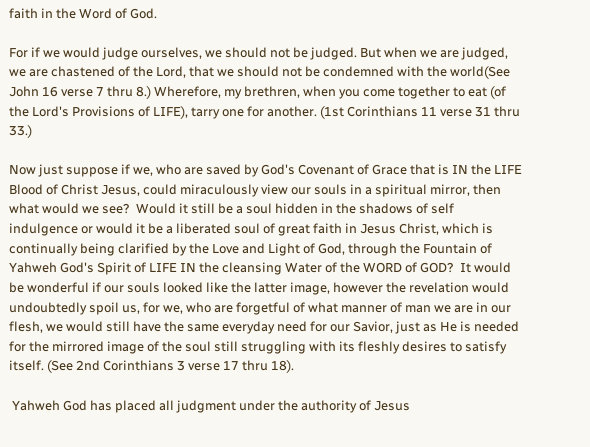faith in the Word of God.

For if we would judge ourselves, we should not be judged. But when we are judged,  we are chastened of the Lord, that we should not be condemned with the world(See John 16 verse 7 thru 8.) Wherefore, my brethren, when you come together to eat (of the Lord's Provisions of LIFE), tarry one for another. (1st Corinthians 11 verse 31 thru 33.)

Now just suppose if we, who are saved by God's Covenant of Grace that is IN the LIFE Blood of Christ Jesus, could miraculously view our souls in a spiritual mirror, then what would we see?  Would it still be a soul hidden in the shadows of self indulgence or would it be a liberated soul of great faith in Jesus Christ, which is continually being clarified by the Love and Light of God, through the Fountain of Yahweh God's Spirit of LIFE IN the cleansing Water of the WORD of GOD?  It would be wonderful if our souls looked like the latter image, however the revelation would undoubtedly spoil us, for we, who are forgetful of what manner of man we are in our flesh, we would still have the same everyday need for our Savior, just as He is needed for the mirrored image of the soul still struggling with its fleshly desires to satisfy itself. (See 2nd Corinthians 3 verse 17 thru 18).

 Yahweh God has placed all judgment under the authority of Jesus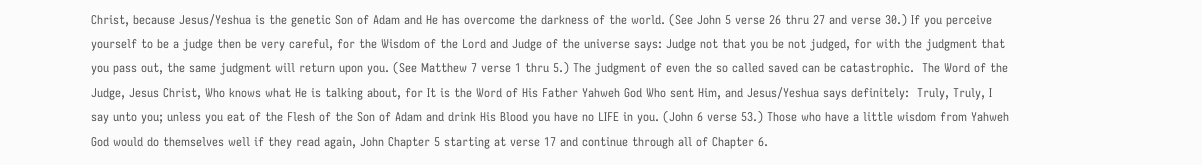Christ, because Jesus/Yeshua is the genetic Son of Adam and He has overcome the darkness of the world. (See John 5 verse 26 thru 27 and verse 30.) If you perceive yourself to be a judge then be very careful, for the Wisdom of the Lord and Judge of the universe says: Judge not that you be not judged, for with the judgment that you pass out, the same judgment will return upon you. (See Matthew 7 verse 1 thru 5.) The judgment of even the so called saved can be catastrophic.  The Word of the Judge, Jesus Christ, Who knows what He is talking about, for It is the Word of His Father Yahweh God Who sent Him, and Jesus/Yeshua says definitely:  Truly, Truly, I say unto you; unless you eat of the Flesh of the Son of Adam and drink His Blood you have no LIFE in you. (John 6 verse 53.) Those who have a little wisdom from Yahweh God would do themselves well if they read again, John Chapter 5 starting at verse 17 and continue through all of Chapter 6.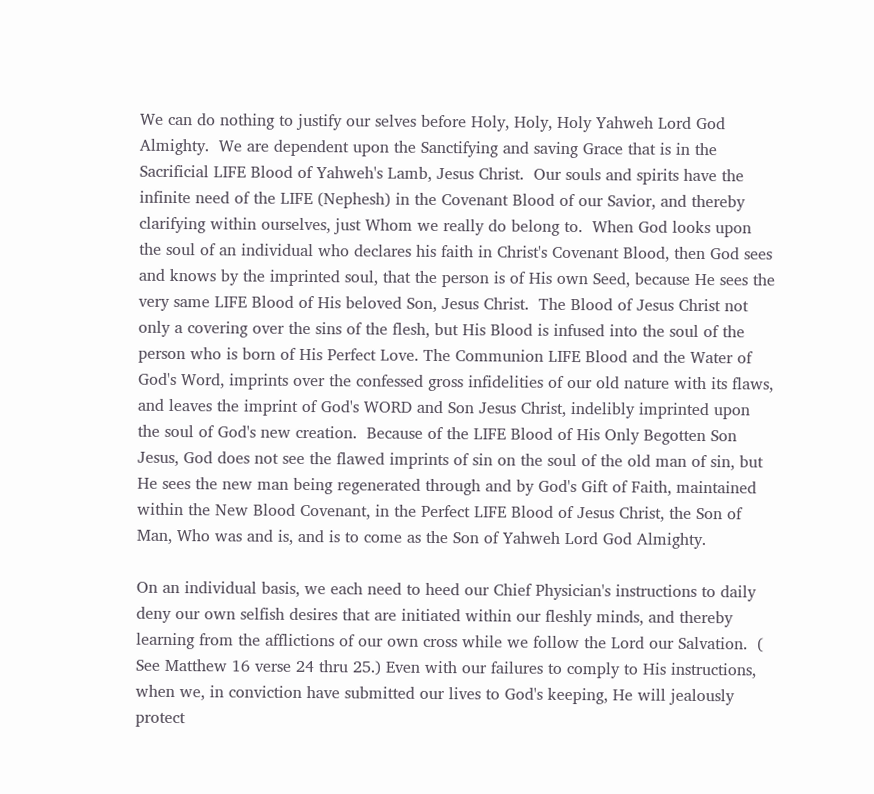We can do nothing to justify our selves before Holy, Holy, Holy Yahweh Lord God Almighty.  We are dependent upon the Sanctifying and saving Grace that is in the Sacrificial LIFE Blood of Yahweh's Lamb, Jesus Christ.  Our souls and spirits have the infinite need of the LIFE (Nephesh) in the Covenant Blood of our Savior, and thereby clarifying within ourselves, just Whom we really do belong to.  When God looks upon the soul of an individual who declares his faith in Christ's Covenant Blood, then God sees and knows by the imprinted soul, that the person is of His own Seed, because He sees the very same LIFE Blood of His beloved Son, Jesus Christ.  The Blood of Jesus Christ not only a covering over the sins of the flesh, but His Blood is infused into the soul of the person who is born of His Perfect Love. The Communion LIFE Blood and the Water of God's Word, imprints over the confessed gross infidelities of our old nature with its flaws, and leaves the imprint of God's WORD and Son Jesus Christ, indelibly imprinted upon the soul of God's new creation.  Because of the LIFE Blood of His Only Begotten Son Jesus, God does not see the flawed imprints of sin on the soul of the old man of sin, but He sees the new man being regenerated through and by God's Gift of Faith, maintained within the New Blood Covenant, in the Perfect LIFE Blood of Jesus Christ, the Son of Man, Who was and is, and is to come as the Son of Yahweh Lord God Almighty.

On an individual basis, we each need to heed our Chief Physician's instructions to daily deny our own selfish desires that are initiated within our fleshly minds, and thereby learning from the afflictions of our own cross while we follow the Lord our Salvation.  ( See Matthew 16 verse 24 thru 25.) Even with our failures to comply to His instructions, when we, in conviction have submitted our lives to God's keeping, He will jealously protect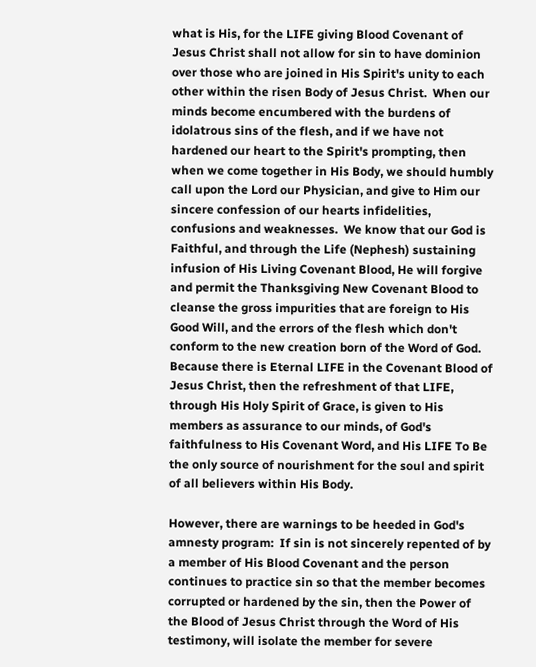what is His, for the LIFE giving Blood Covenant of Jesus Christ shall not allow for sin to have dominion over those who are joined in His Spirit's unity to each other within the risen Body of Jesus Christ.  When our minds become encumbered with the burdens of idolatrous sins of the flesh, and if we have not hardened our heart to the Spirit's prompting, then when we come together in His Body, we should humbly call upon the Lord our Physician, and give to Him our sincere confession of our hearts infidelities, confusions and weaknesses.  We know that our God is Faithful, and through the Life (Nephesh) sustaining infusion of His Living Covenant Blood, He will forgive and permit the Thanksgiving New Covenant Blood to cleanse the gross impurities that are foreign to His Good Will, and the errors of the flesh which don't conform to the new creation born of the Word of God.  Because there is Eternal LIFE in the Covenant Blood of Jesus Christ, then the refreshment of that LIFE, through His Holy Spirit of Grace, is given to His members as assurance to our minds, of God's faithfulness to His Covenant Word, and His LIFE To Be the only source of nourishment for the soul and spirit of all believers within His Body.

However, there are warnings to be heeded in God's amnesty program:  If sin is not sincerely repented of by a member of His Blood Covenant and the person continues to practice sin so that the member becomes corrupted or hardened by the sin, then the Power of the Blood of Jesus Christ through the Word of His testimony, will isolate the member for severe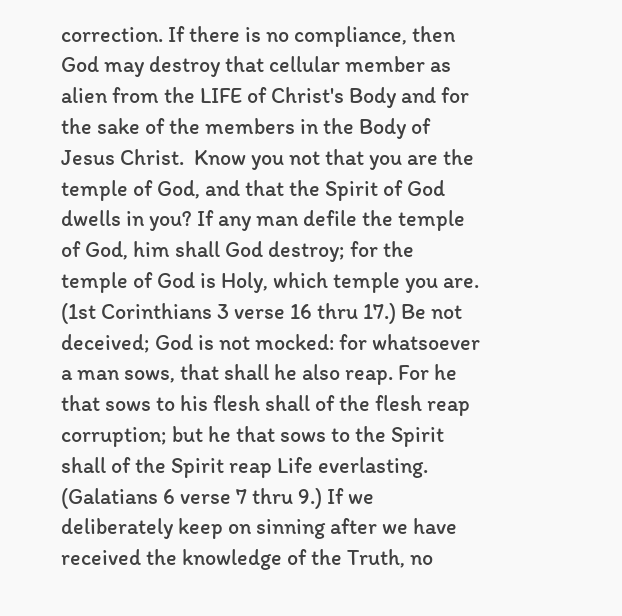correction. If there is no compliance, then God may destroy that cellular member as alien from the LIFE of Christ's Body and for the sake of the members in the Body of Jesus Christ.  Know you not that you are the temple of God, and that the Spirit of God dwells in you? If any man defile the temple of God, him shall God destroy; for the temple of God is Holy, which temple you are. (1st Corinthians 3 verse 16 thru 17.) Be not deceived; God is not mocked: for whatsoever a man sows, that shall he also reap. For he that sows to his flesh shall of the flesh reap corruption; but he that sows to the Spirit shall of the Spirit reap Life everlasting. (Galatians 6 verse 7 thru 9.) If we deliberately keep on sinning after we have received the knowledge of the Truth, no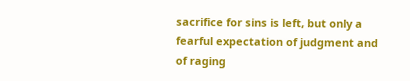sacrifice for sins is left, but only a fearful expectation of judgment and of raging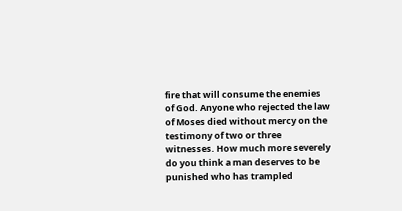fire that will consume the enemies of God. Anyone who rejected the law of Moses died without mercy on the testimony of two or three witnesses. How much more severely do you think a man deserves to be punished who has trampled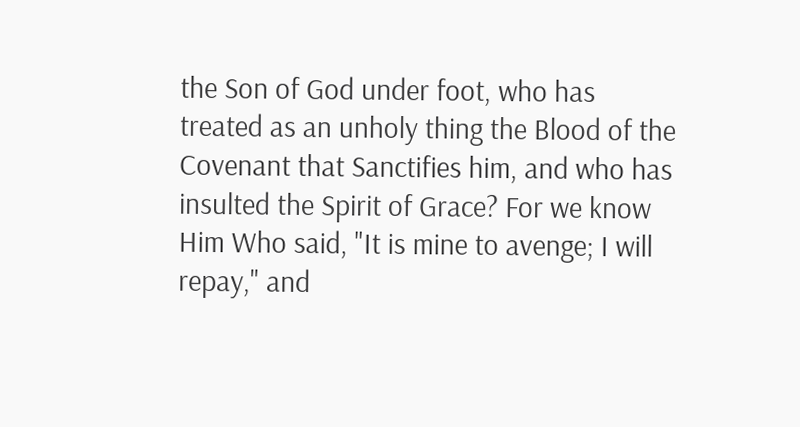the Son of God under foot, who has treated as an unholy thing the Blood of the Covenant that Sanctifies him, and who has insulted the Spirit of Grace? For we know Him Who said, "It is mine to avenge; I will repay," and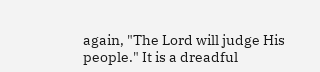again, "The Lord will judge His people." It is a dreadful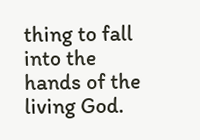thing to fall into the hands of the living God.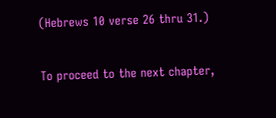(Hebrews 10 verse 26 thru 31.)

To proceed to the next chapter,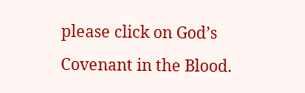please click on God’s Covenant in the Blood.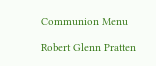Communion Menu

Robert Glenn Pratten